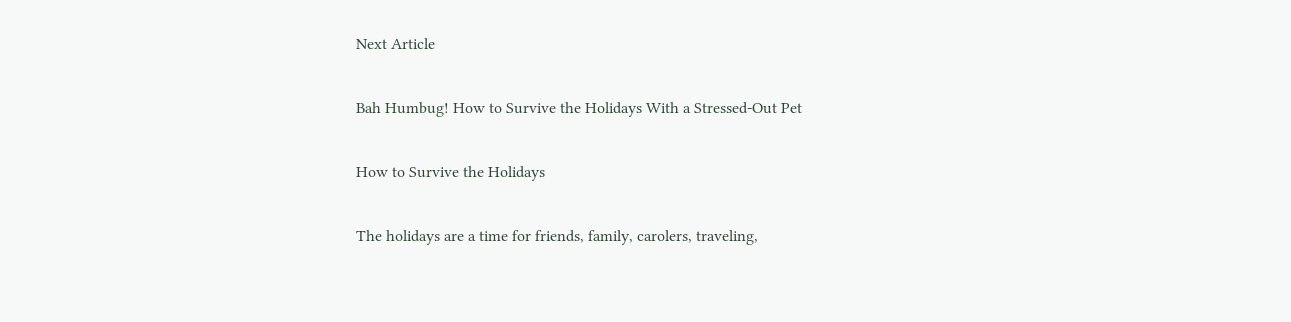Next Article

Bah Humbug! How to Survive the Holidays With a Stressed-Out Pet

How to Survive the Holidays

The holidays are a time for friends, family, carolers, traveling,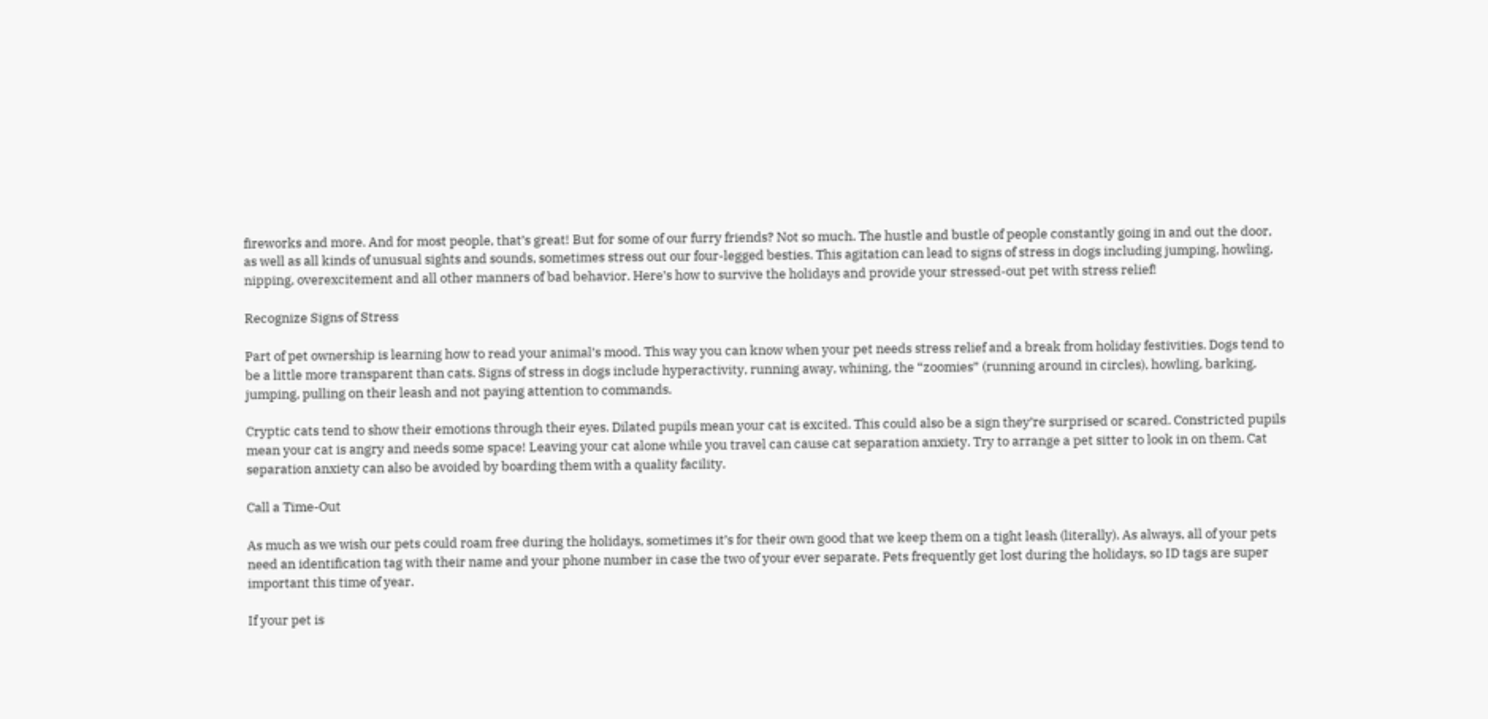fireworks and more. And for most people, that’s great! But for some of our furry friends? Not so much. The hustle and bustle of people constantly going in and out the door, as well as all kinds of unusual sights and sounds, sometimes stress out our four-legged besties. This agitation can lead to signs of stress in dogs including jumping, howling, nipping, overexcitement and all other manners of bad behavior. Here’s how to survive the holidays and provide your stressed-out pet with stress relief!

Recognize Signs of Stress

Part of pet ownership is learning how to read your animal’s mood. This way you can know when your pet needs stress relief and a break from holiday festivities. Dogs tend to be a little more transparent than cats. Signs of stress in dogs include hyperactivity, running away, whining, the “zoomies” (running around in circles), howling, barking, jumping, pulling on their leash and not paying attention to commands.

Cryptic cats tend to show their emotions through their eyes. Dilated pupils mean your cat is excited. This could also be a sign they’re surprised or scared. Constricted pupils mean your cat is angry and needs some space! Leaving your cat alone while you travel can cause cat separation anxiety. Try to arrange a pet sitter to look in on them. Cat separation anxiety can also be avoided by boarding them with a quality facility.

Call a Time-Out

As much as we wish our pets could roam free during the holidays, sometimes it’s for their own good that we keep them on a tight leash (literally). As always, all of your pets need an identification tag with their name and your phone number in case the two of your ever separate. Pets frequently get lost during the holidays, so ID tags are super important this time of year.

If your pet is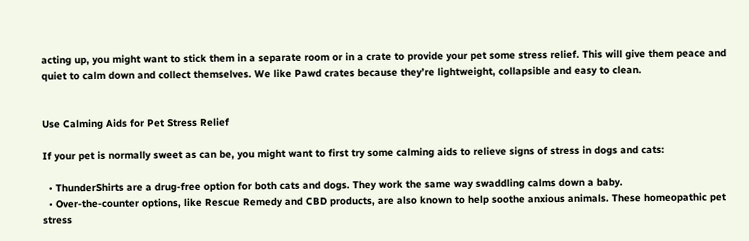acting up, you might want to stick them in a separate room or in a crate to provide your pet some stress relief. This will give them peace and quiet to calm down and collect themselves. We like Pawd crates because they’re lightweight, collapsible and easy to clean.


Use Calming Aids for Pet Stress Relief

If your pet is normally sweet as can be, you might want to first try some calming aids to relieve signs of stress in dogs and cats:

  • ThunderShirts are a drug-free option for both cats and dogs. They work the same way swaddling calms down a baby.
  • Over-the-counter options, like Rescue Remedy and CBD products, are also known to help soothe anxious animals. These homeopathic pet stress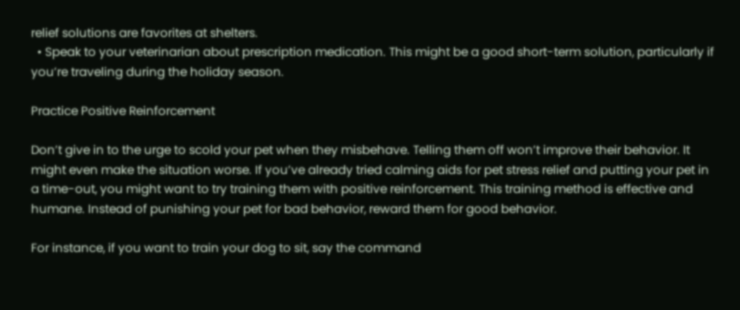relief solutions are favorites at shelters.
  • Speak to your veterinarian about prescription medication. This might be a good short-term solution, particularly if you’re traveling during the holiday season.

Practice Positive Reinforcement

Don’t give in to the urge to scold your pet when they misbehave. Telling them off won’t improve their behavior. It might even make the situation worse. If you’ve already tried calming aids for pet stress relief and putting your pet in a time-out, you might want to try training them with positive reinforcement. This training method is effective and humane. Instead of punishing your pet for bad behavior, reward them for good behavior.

For instance, if you want to train your dog to sit, say the command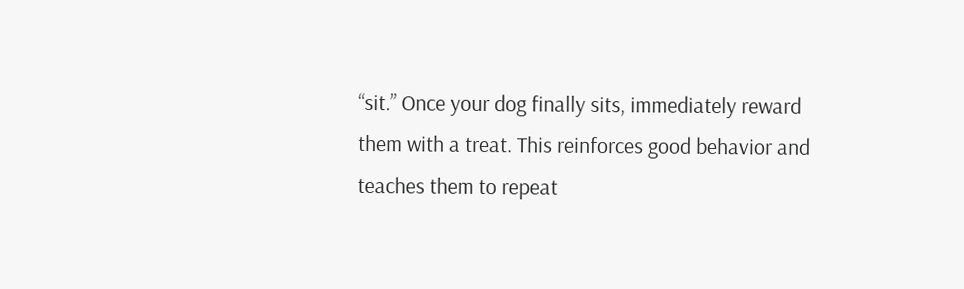“sit.” Once your dog finally sits, immediately reward them with a treat. This reinforces good behavior and teaches them to repeat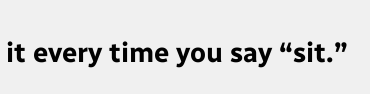it every time you say “sit.”